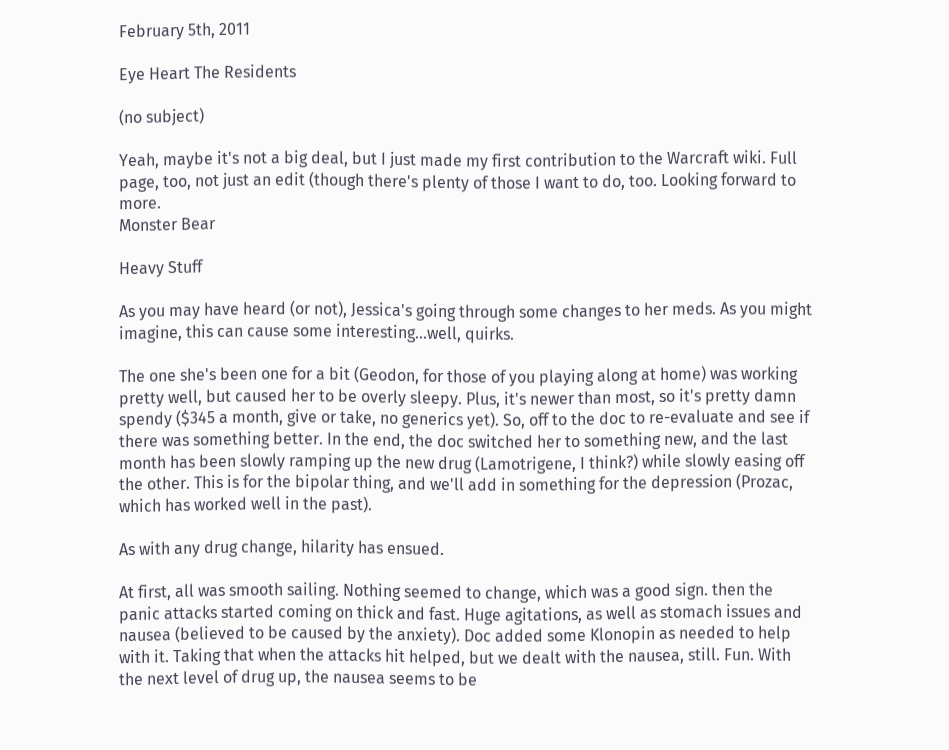February 5th, 2011

Eye Heart The Residents

(no subject)

Yeah, maybe it's not a big deal, but I just made my first contribution to the Warcraft wiki. Full page, too, not just an edit (though there's plenty of those I want to do, too. Looking forward to more.
Monster Bear

Heavy Stuff

As you may have heard (or not), Jessica's going through some changes to her meds. As you might imagine, this can cause some interesting...well, quirks.

The one she's been one for a bit (Geodon, for those of you playing along at home) was working pretty well, but caused her to be overly sleepy. Plus, it's newer than most, so it's pretty damn spendy ($345 a month, give or take, no generics yet). So, off to the doc to re-evaluate and see if there was something better. In the end, the doc switched her to something new, and the last month has been slowly ramping up the new drug (Lamotrigene, I think?) while slowly easing off the other. This is for the bipolar thing, and we'll add in something for the depression (Prozac, which has worked well in the past).

As with any drug change, hilarity has ensued.

At first, all was smooth sailing. Nothing seemed to change, which was a good sign. then the panic attacks started coming on thick and fast. Huge agitations, as well as stomach issues and nausea (believed to be caused by the anxiety). Doc added some Klonopin as needed to help with it. Taking that when the attacks hit helped, but we dealt with the nausea, still. Fun. With the next level of drug up, the nausea seems to be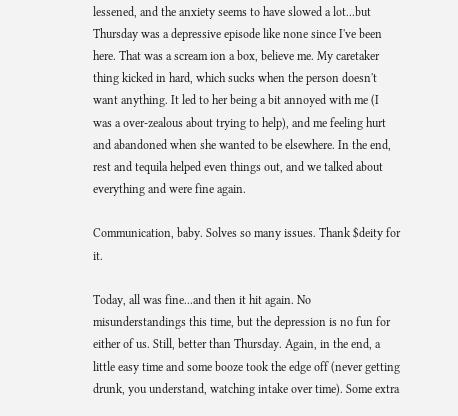lessened, and the anxiety seems to have slowed a lot...but Thursday was a depressive episode like none since I've been here. That was a scream ion a box, believe me. My caretaker thing kicked in hard, which sucks when the person doesn't want anything. It led to her being a bit annoyed with me (I was a over-zealous about trying to help), and me feeling hurt and abandoned when she wanted to be elsewhere. In the end, rest and tequila helped even things out, and we talked about everything and were fine again.

Communication, baby. Solves so many issues. Thank $deity for it.

Today, all was fine...and then it hit again. No misunderstandings this time, but the depression is no fun for either of us. Still, better than Thursday. Again, in the end, a little easy time and some booze took the edge off (never getting drunk, you understand, watching intake over time). Some extra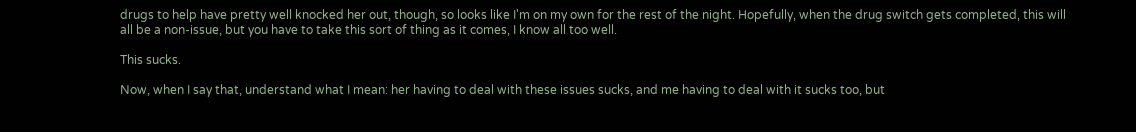drugs to help have pretty well knocked her out, though, so looks like I'm on my own for the rest of the night. Hopefully, when the drug switch gets completed, this will all be a non-issue, but you have to take this sort of thing as it comes, I know all too well.

This sucks.

Now, when I say that, understand what I mean: her having to deal with these issues sucks, and me having to deal with it sucks too, but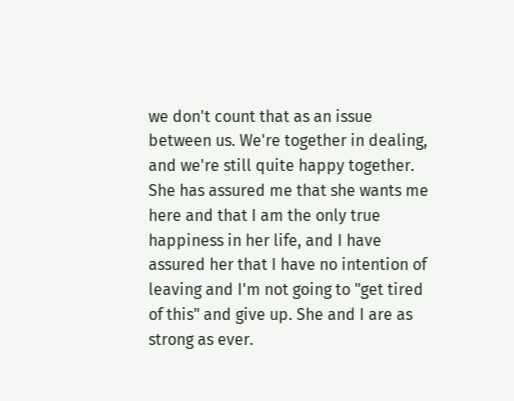we don't count that as an issue between us. We're together in dealing, and we're still quite happy together. She has assured me that she wants me here and that I am the only true happiness in her life, and I have assured her that I have no intention of leaving and I'm not going to "get tired of this" and give up. She and I are as strong as ever.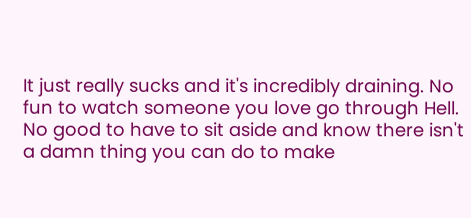It just really sucks and it's incredibly draining. No fun to watch someone you love go through Hell. No good to have to sit aside and know there isn't a damn thing you can do to make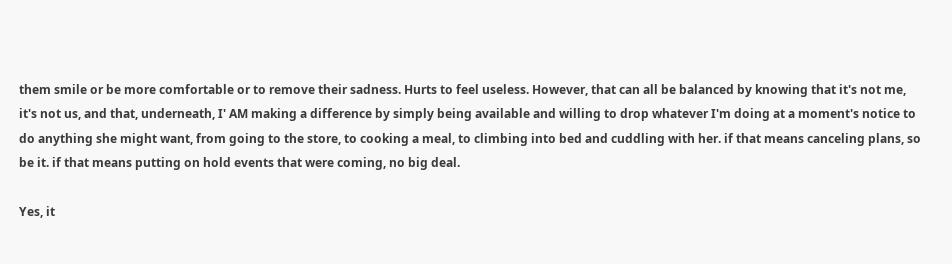them smile or be more comfortable or to remove their sadness. Hurts to feel useless. However, that can all be balanced by knowing that it's not me, it's not us, and that, underneath, I' AM making a difference by simply being available and willing to drop whatever I'm doing at a moment's notice to do anything she might want, from going to the store, to cooking a meal, to climbing into bed and cuddling with her. if that means canceling plans, so be it. if that means putting on hold events that were coming, no big deal.

Yes, it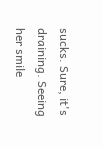sucks. Sure, it's draining. Seeing her smile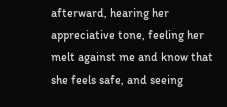afterward, hearing her appreciative tone, feeling her melt against me and know that she feels safe, and seeing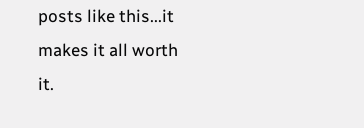posts like this...it makes it all worth it.